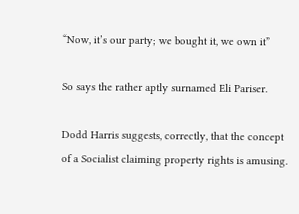“Now, it’s our party; we bought it, we own it”

So says the rather aptly surnamed Eli Pariser.

Dodd Harris suggests, correctly, that the concept of a Socialist claiming property rights is amusing.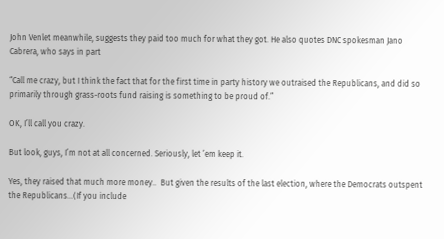John Venlet meanwhile, suggests they paid too much for what they got. He also quotes DNC spokesman Jano Cabrera, who says in part

“Call me crazy, but I think the fact that for the first time in party history we outraised the Republicans, and did so primarily through grass-roots fund raising is something to be proud of.”

OK, I’ll call you crazy.

But look, guys, I’m not at all concerned. Seriously, let ’em keep it.

Yes, they raised that much more money..  But given the results of the last election, where the Democrats outspent the Republicans…(If you include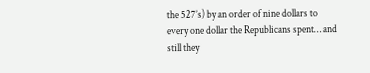the 527’s) by an order of nine dollars to every one dollar the Republicans spent… and still they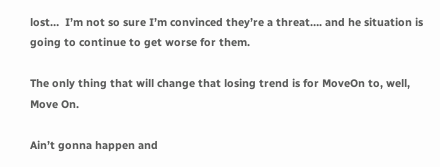lost…  I’m not so sure I’m convinced they’re a threat…. and he situation is going to continue to get worse for them.

The only thing that will change that losing trend is for MoveOn to, well, Move On.

Ain’t gonna happen and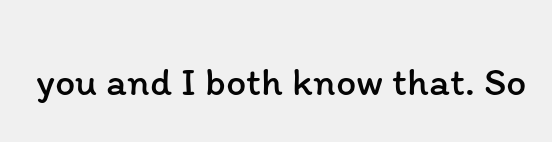you and I both know that. So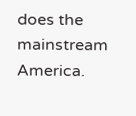does the mainstream America.